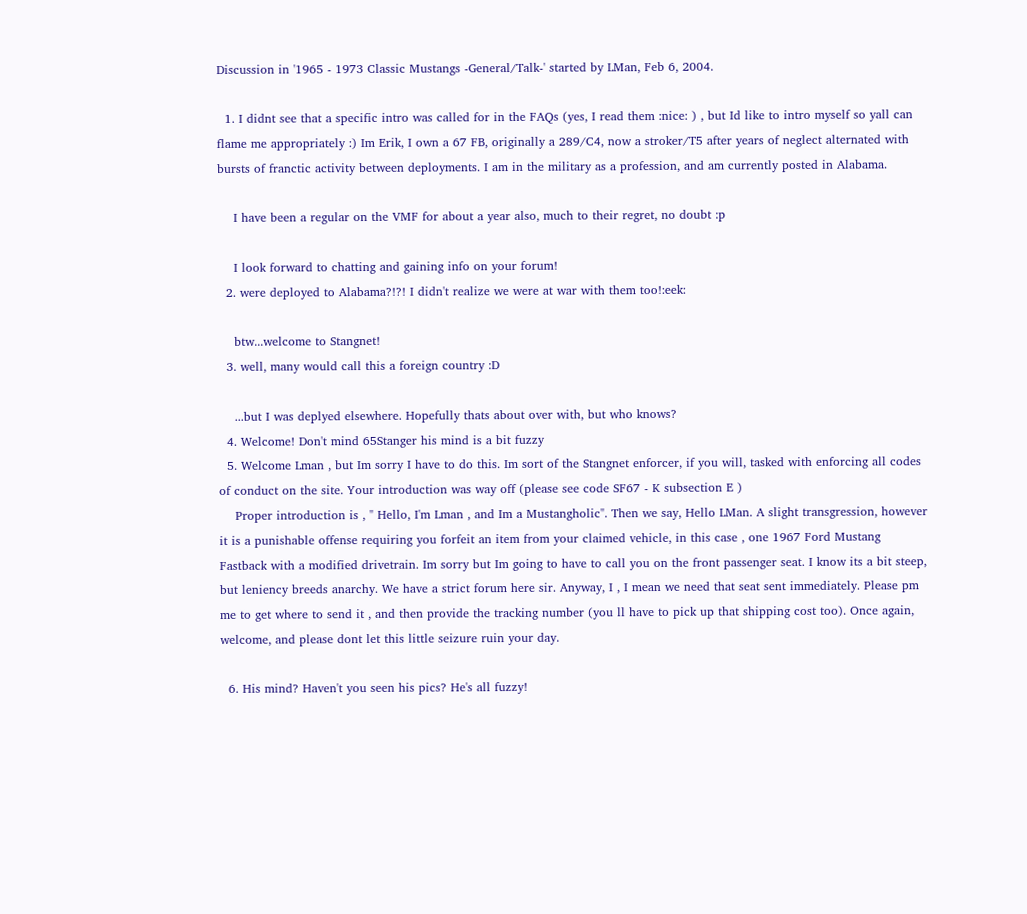Discussion in '1965 - 1973 Classic Mustangs -General/Talk-' started by LMan, Feb 6, 2004.

  1. I didnt see that a specific intro was called for in the FAQs (yes, I read them :nice: ) , but Id like to intro myself so yall can flame me appropriately :) Im Erik, I own a 67 FB, originally a 289/C4, now a stroker/T5 after years of neglect alternated with bursts of franctic activity between deployments. I am in the military as a profession, and am currently posted in Alabama.

    I have been a regular on the VMF for about a year also, much to their regret, no doubt :p

    I look forward to chatting and gaining info on your forum!
  2. were deployed to Alabama?!?! I didn't realize we were at war with them too!:eek:

    btw...welcome to Stangnet!
  3. well, many would call this a foreign country :D

    ...but I was deplyed elsewhere. Hopefully thats about over with, but who knows?
  4. Welcome! Don't mind 65Stanger his mind is a bit fuzzy
  5. Welcome Lman , but Im sorry I have to do this. Im sort of the Stangnet enforcer, if you will, tasked with enforcing all codes of conduct on the site. Your introduction was way off (please see code SF67 - K subsection E )
    Proper introduction is , " Hello, I'm Lman , and Im a Mustangholic". Then we say, Hello LMan. A slight transgression, however it is a punishable offense requiring you forfeit an item from your claimed vehicle, in this case , one 1967 Ford Mustang Fastback with a modified drivetrain. Im sorry but Im going to have to call you on the front passenger seat. I know its a bit steep, but leniency breeds anarchy. We have a strict forum here sir. Anyway, I , I mean we need that seat sent immediately. Please pm me to get where to send it , and then provide the tracking number (you ll have to pick up that shipping cost too). Once again, welcome, and please dont let this little seizure ruin your day.

  6. His mind? Haven't you seen his pics? He's all fuzzy!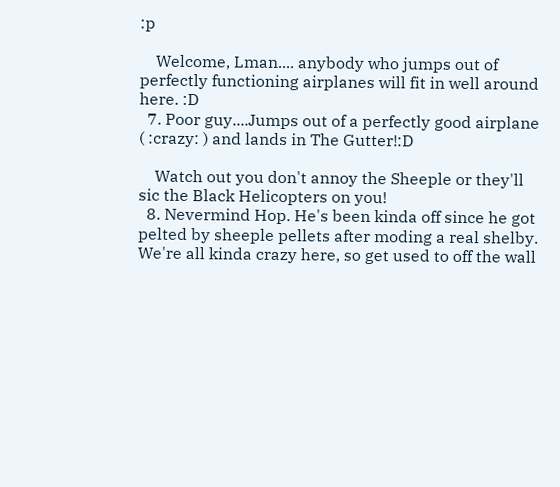:p

    Welcome, Lman.... anybody who jumps out of perfectly functioning airplanes will fit in well around here. :D
  7. Poor guy....Jumps out of a perfectly good airplane ( :crazy: ) and lands in The Gutter!:D

    Watch out you don't annoy the Sheeple or they'll sic the Black Helicopters on you!
  8. Nevermind Hop. He's been kinda off since he got pelted by sheeple pellets after moding a real shelby. We're all kinda crazy here, so get used to off the wall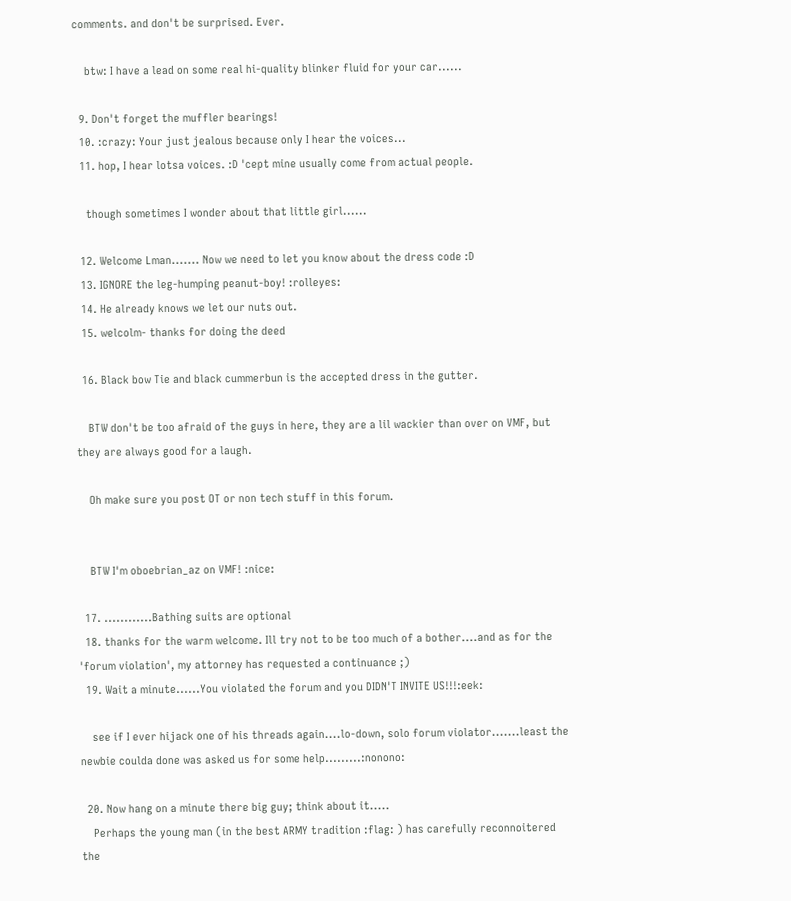comments. and don't be surprised. Ever.

    btw: I have a lead on some real hi-quality blinker fluid for your car......

  9. Don't forget the muffler bearings!
  10. :crazy: Your just jealous because only I hear the voices...
  11. hop, I hear lotsa voices. :D 'cept mine usually come from actual people.

    though sometimes I wonder about that little girl......

  12. Welcome Lman....... Now we need to let you know about the dress code :D
  13. IGNORE the leg-humping peanut-boy! :rolleyes:
  14. He already knows we let our nuts out.
  15. welcolm- thanks for doing the deed

  16. Black bow Tie and black cummerbun is the accepted dress in the gutter.

    BTW don't be too afraid of the guys in here, they are a lil wackier than over on VMF, but they are always good for a laugh.

    Oh make sure you post OT or non tech stuff in this forum.


    BTW I'm oboebrian_az on VMF! :nice:

  17. ............Bathing suits are optional
  18. thanks for the warm welcome. Ill try not to be too much of a bother....and as for the 'forum violation', my attorney has requested a continuance ;)
  19. Wait a minute......You violated the forum and you DIDN'T INVITE US!!!:eek:

    see if I ever hijack one of his threads again....lo-down, solo forum violator.......least the newbie coulda done was asked us for some help.........:nonono:

  20. Now hang on a minute there big guy; think about it.....
    Perhaps the young man (in the best ARMY tradition :flag: ) has carefully reconnoitered the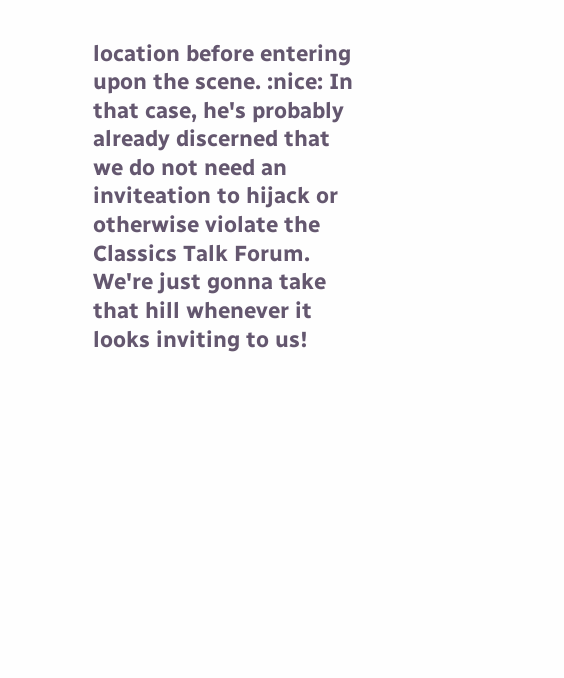location before entering upon the scene. :nice: In that case, he's probably already discerned that we do not need an inviteation to hijack or otherwise violate the Classics Talk Forum. We're just gonna take that hill whenever it looks inviting to us!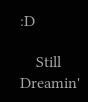:D

    Still Dreamin'